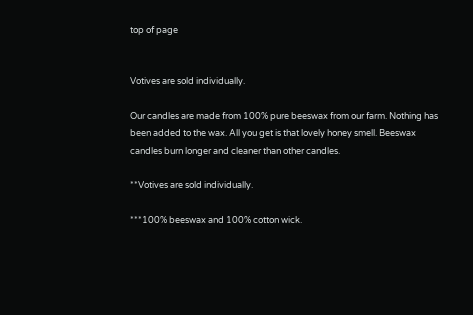top of page


Votives are sold individually.

Our candles are made from 100% pure beeswax from our farm. Nothing has been added to the wax. All you get is that lovely honey smell. Beeswax candles burn longer and cleaner than other candles.

**Votives are sold individually.

***100% beeswax and 100% cotton wick.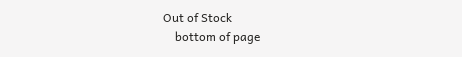Out of Stock
    bottom of page